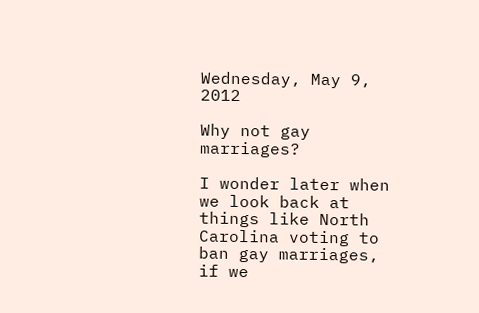Wednesday, May 9, 2012

Why not gay marriages?

I wonder later when we look back at things like North Carolina voting to ban gay marriages, if we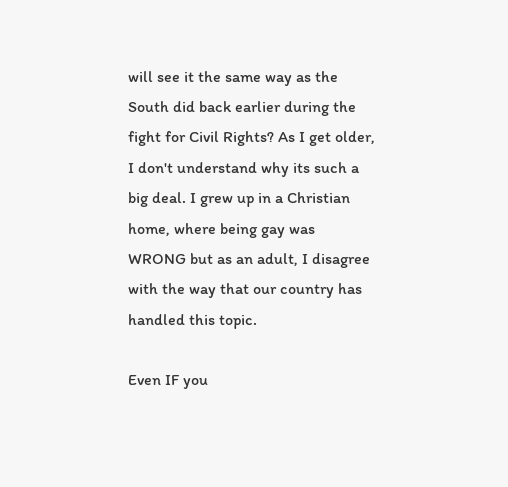will see it the same way as the South did back earlier during the fight for Civil Rights? As I get older, I don't understand why its such a big deal. I grew up in a Christian home, where being gay was WRONG but as an adult, I disagree with the way that our country has handled this topic.

Even IF you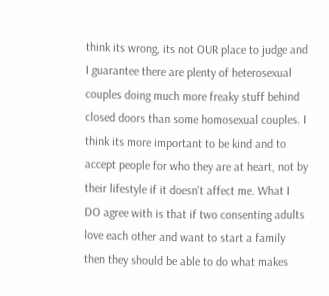think its wrong, its not OUR place to judge and I guarantee there are plenty of heterosexual couples doing much more freaky stuff behind closed doors than some homosexual couples. I think its more important to be kind and to accept people for who they are at heart, not by their lifestyle if it doesn't affect me. What I DO agree with is that if two consenting adults love each other and want to start a family then they should be able to do what makes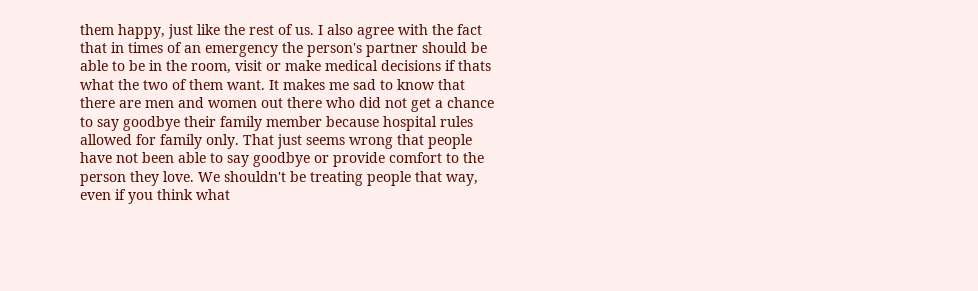them happy, just like the rest of us. I also agree with the fact that in times of an emergency the person's partner should be able to be in the room, visit or make medical decisions if thats what the two of them want. It makes me sad to know that there are men and women out there who did not get a chance to say goodbye their family member because hospital rules allowed for family only. That just seems wrong that people have not been able to say goodbye or provide comfort to the person they love. We shouldn't be treating people that way, even if you think what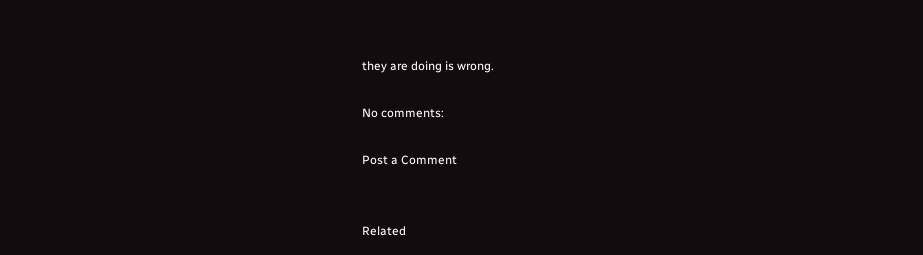they are doing is wrong.

No comments:

Post a Comment


Related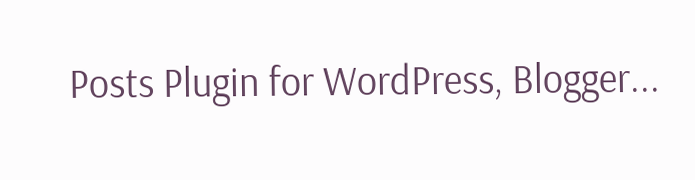Posts Plugin for WordPress, Blogger...